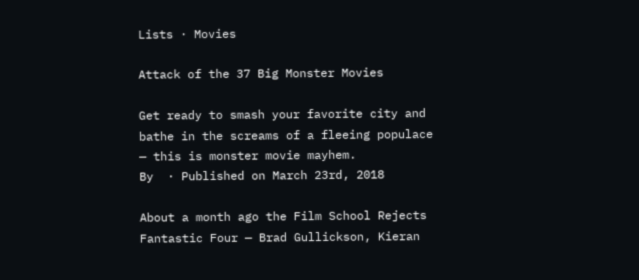Lists · Movies

Attack of the 37 Big Monster Movies

Get ready to smash your favorite city and bathe in the screams of a fleeing populace — this is monster movie mayhem.
By  · Published on March 23rd, 2018

About a month ago the Film School Rejects Fantastic Four — Brad Gullickson, Kieran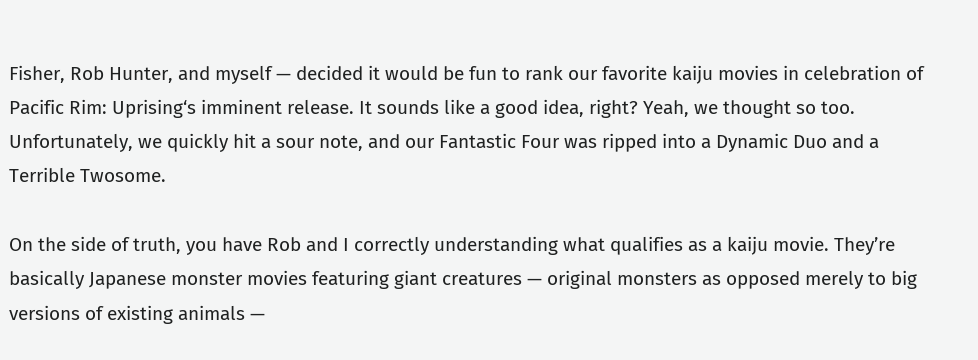Fisher, Rob Hunter, and myself — decided it would be fun to rank our favorite kaiju movies in celebration of Pacific Rim: Uprising‘s imminent release. It sounds like a good idea, right? Yeah, we thought so too. Unfortunately, we quickly hit a sour note, and our Fantastic Four was ripped into a Dynamic Duo and a Terrible Twosome.

On the side of truth, you have Rob and I correctly understanding what qualifies as a kaiju movie. They’re basically Japanese monster movies featuring giant creatures — original monsters as opposed merely to big versions of existing animals —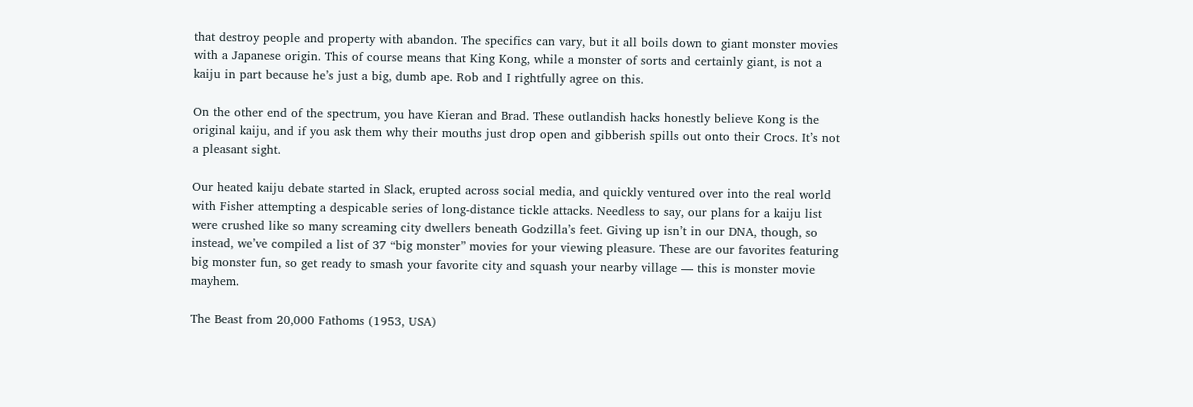that destroy people and property with abandon. The specifics can vary, but it all boils down to giant monster movies with a Japanese origin. This of course means that King Kong, while a monster of sorts and certainly giant, is not a kaiju in part because he’s just a big, dumb ape. Rob and I rightfully agree on this.

On the other end of the spectrum, you have Kieran and Brad. These outlandish hacks honestly believe Kong is the original kaiju, and if you ask them why their mouths just drop open and gibberish spills out onto their Crocs. It’s not a pleasant sight.

Our heated kaiju debate started in Slack, erupted across social media, and quickly ventured over into the real world with Fisher attempting a despicable series of long-distance tickle attacks. Needless to say, our plans for a kaiju list were crushed like so many screaming city dwellers beneath Godzilla’s feet. Giving up isn’t in our DNA, though, so instead, we’ve compiled a list of 37 “big monster” movies for your viewing pleasure. These are our favorites featuring big monster fun, so get ready to smash your favorite city and squash your nearby village — this is monster movie mayhem.

The Beast from 20,000 Fathoms (1953, USA)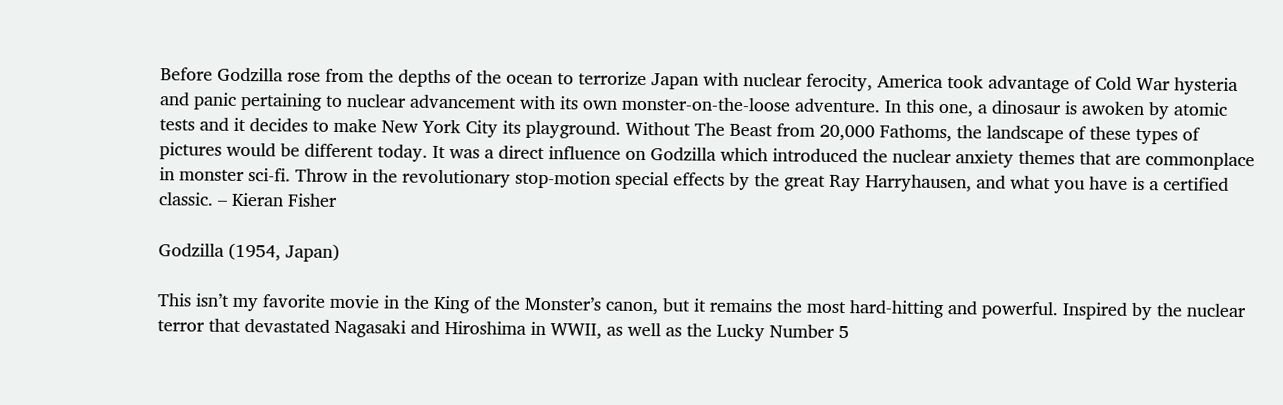Before Godzilla rose from the depths of the ocean to terrorize Japan with nuclear ferocity, America took advantage of Cold War hysteria and panic pertaining to nuclear advancement with its own monster-on-the-loose adventure. In this one, a dinosaur is awoken by atomic tests and it decides to make New York City its playground. Without The Beast from 20,000 Fathoms, the landscape of these types of pictures would be different today. It was a direct influence on Godzilla which introduced the nuclear anxiety themes that are commonplace in monster sci-fi. Throw in the revolutionary stop-motion special effects by the great Ray Harryhausen, and what you have is a certified classic. – Kieran Fisher

Godzilla (1954, Japan)

This isn’t my favorite movie in the King of the Monster’s canon, but it remains the most hard-hitting and powerful. Inspired by the nuclear terror that devastated Nagasaki and Hiroshima in WWII, as well as the Lucky Number 5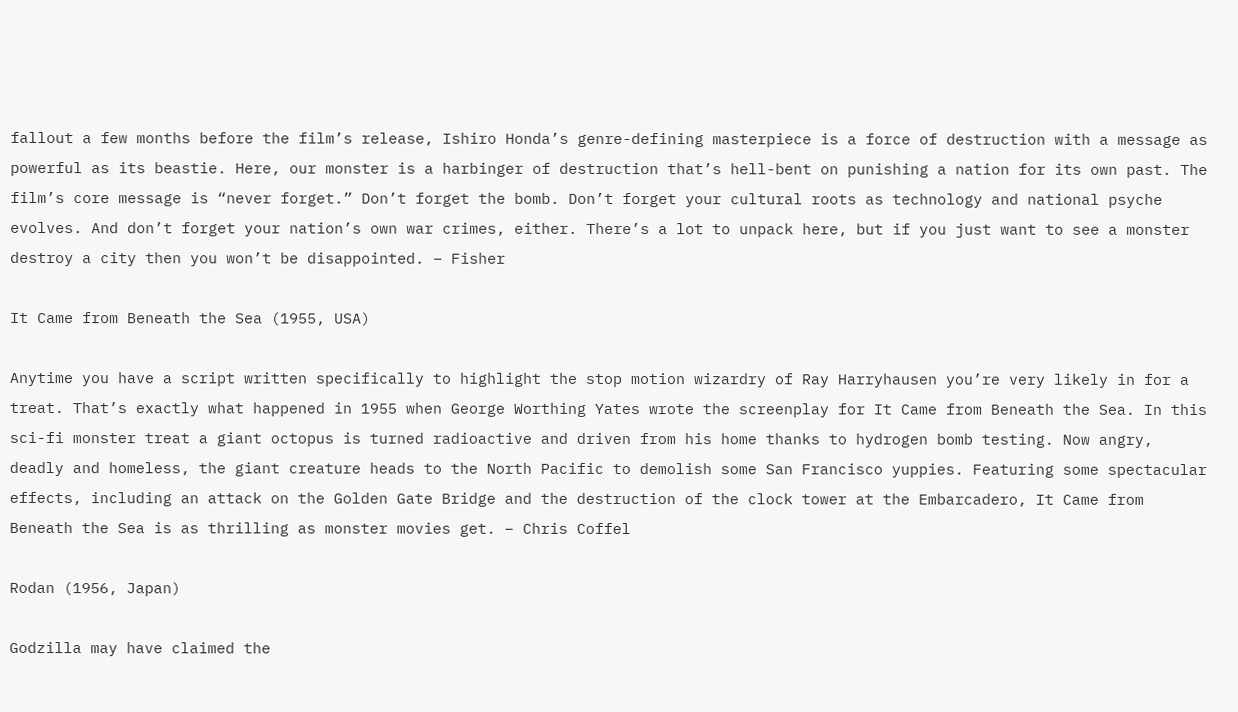fallout a few months before the film’s release, Ishiro Honda’s genre-defining masterpiece is a force of destruction with a message as powerful as its beastie. Here, our monster is a harbinger of destruction that’s hell-bent on punishing a nation for its own past. The film’s core message is “never forget.” Don’t forget the bomb. Don’t forget your cultural roots as technology and national psyche evolves. And don’t forget your nation’s own war crimes, either. There’s a lot to unpack here, but if you just want to see a monster destroy a city then you won’t be disappointed. – Fisher

It Came from Beneath the Sea (1955, USA)

Anytime you have a script written specifically to highlight the stop motion wizardry of Ray Harryhausen you’re very likely in for a treat. That’s exactly what happened in 1955 when George Worthing Yates wrote the screenplay for It Came from Beneath the Sea. In this sci-fi monster treat a giant octopus is turned radioactive and driven from his home thanks to hydrogen bomb testing. Now angry, deadly and homeless, the giant creature heads to the North Pacific to demolish some San Francisco yuppies. Featuring some spectacular effects, including an attack on the Golden Gate Bridge and the destruction of the clock tower at the Embarcadero, It Came from Beneath the Sea is as thrilling as monster movies get. – Chris Coffel

Rodan (1956, Japan)

Godzilla may have claimed the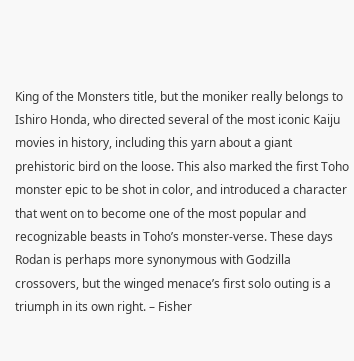King of the Monsters title, but the moniker really belongs to Ishiro Honda, who directed several of the most iconic Kaiju movies in history, including this yarn about a giant prehistoric bird on the loose. This also marked the first Toho monster epic to be shot in color, and introduced a character that went on to become one of the most popular and recognizable beasts in Toho’s monster-verse. These days Rodan is perhaps more synonymous with Godzilla crossovers, but the winged menace’s first solo outing is a triumph in its own right. – Fisher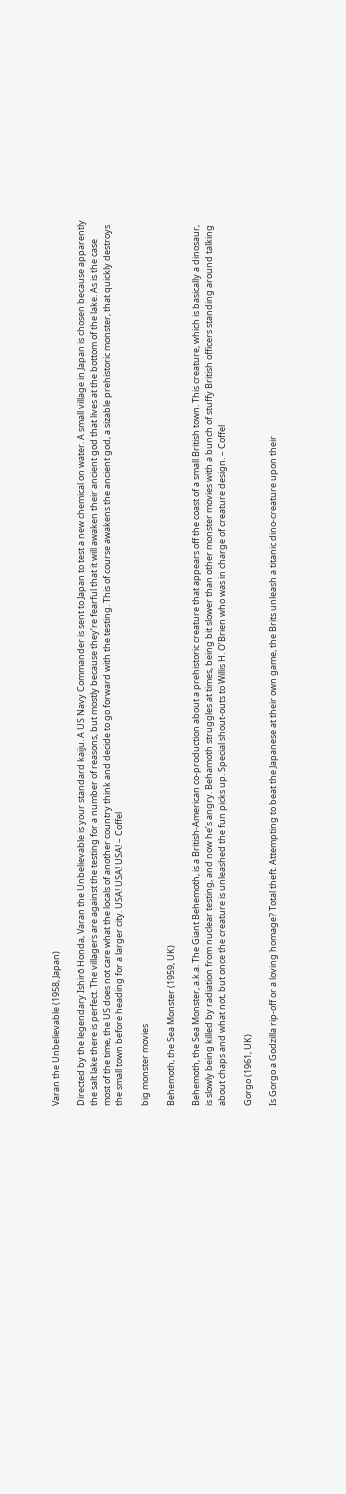Varan the Unbelievable (1958, Japan)

Directed by the legendary Ishirō Honda, Varan the Unbelievable is your standard kaiju. A US Navy Commander is sent to Japan to test a new chemical on water. A small village in Japan is chosen because apparently the salt lake there is perfect. The villagers are against the testing for a number of reasons, but mostly because they’re fearful that it will awaken their ancient god that lives at the bottom of the lake. As is the case most of the time, the US does not care what the locals of another country think and decide to go forward with the testing. This of course awakens the ancient god, a sizable prehistoric monster, that quickly destroys the small town before heading for a larger city. USA! USA! USA! – Coffel

big monster movies

Behemoth, the Sea Monster (1959, UK)

Behemoth, the Sea Monster, a.k.a. The Giant Behemoth, is a British-American co-production about a prehistoric creature that appears off the coast of a small British town. This creature, which is basically a dinosaur, is slowly being killed by radiation from nuclear testing, and now he’s angry. Behamoth struggles at times, being bit slower than other monster movies with a bunch of stuffy British officers standing around talking about chaps and what not, but once the creature is unleashed the fun picks up. Special shout-outs to Willis H. O’Brien who was in charge of creature design. – Coffel

Gorgo (1961, UK)

Is Gorgo a Godzilla rip-off or a loving homage? Total theft. Attempting to beat the Japanese at their own game, the Brits unleash a titanic dino-creature upon their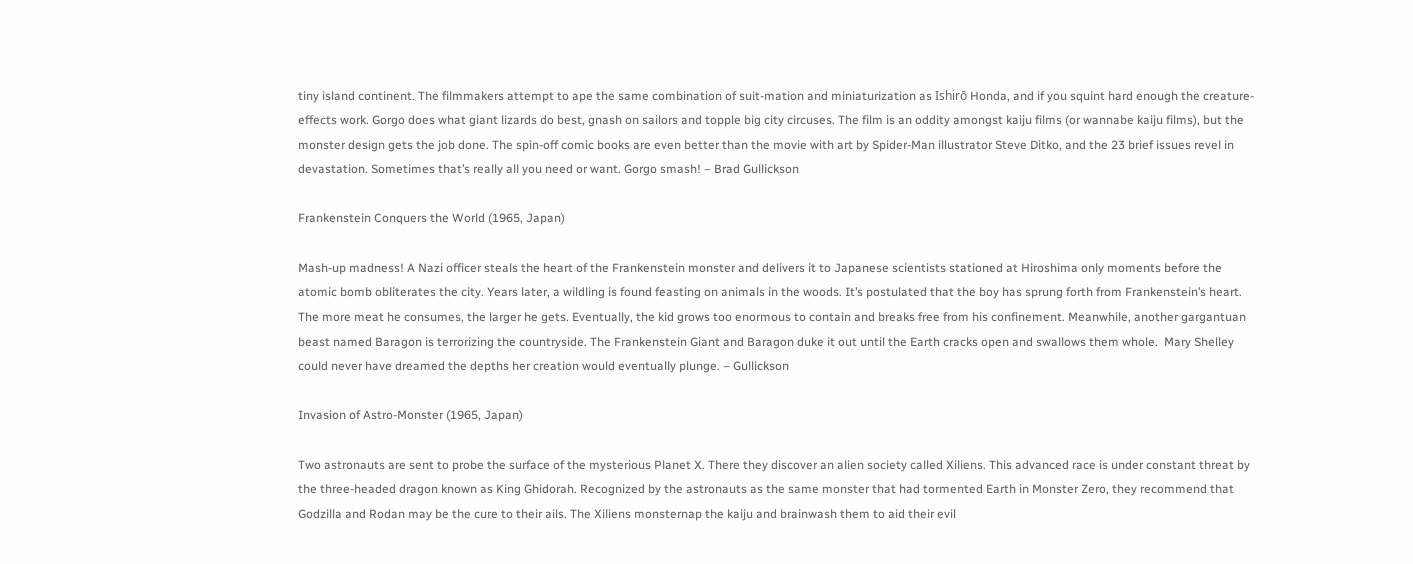tiny island continent. The filmmakers attempt to ape the same combination of suit-mation and miniaturization as Ishirō Honda, and if you squint hard enough the creature-effects work. Gorgo does what giant lizards do best, gnash on sailors and topple big city circuses. The film is an oddity amongst kaiju films (or wannabe kaiju films), but the monster design gets the job done. The spin-off comic books are even better than the movie with art by Spider-Man illustrator Steve Ditko, and the 23 brief issues revel in devastation. Sometimes that’s really all you need or want. Gorgo smash! – Brad Gullickson

Frankenstein Conquers the World (1965, Japan)

Mash-up madness! A Nazi officer steals the heart of the Frankenstein monster and delivers it to Japanese scientists stationed at Hiroshima only moments before the atomic bomb obliterates the city. Years later, a wildling is found feasting on animals in the woods. It’s postulated that the boy has sprung forth from Frankenstein’s heart. The more meat he consumes, the larger he gets. Eventually, the kid grows too enormous to contain and breaks free from his confinement. Meanwhile, another gargantuan beast named Baragon is terrorizing the countryside. The Frankenstein Giant and Baragon duke it out until the Earth cracks open and swallows them whole.  Mary Shelley could never have dreamed the depths her creation would eventually plunge. – Gullickson

Invasion of Astro-Monster (1965, Japan)

Two astronauts are sent to probe the surface of the mysterious Planet X. There they discover an alien society called Xiliens. This advanced race is under constant threat by the three-headed dragon known as King Ghidorah. Recognized by the astronauts as the same monster that had tormented Earth in Monster Zero, they recommend that Godzilla and Rodan may be the cure to their ails. The Xiliens monsternap the kaiju and brainwash them to aid their evil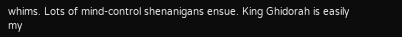whims. Lots of mind-control shenanigans ensue. King Ghidorah is easily my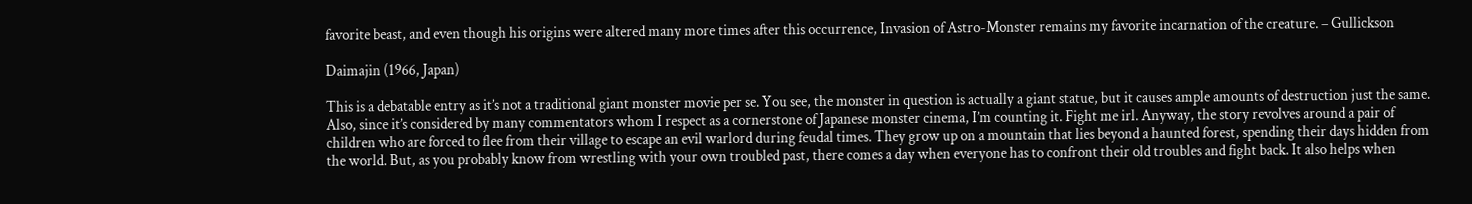favorite beast, and even though his origins were altered many more times after this occurrence, Invasion of Astro-Monster remains my favorite incarnation of the creature. – Gullickson

Daimajin (1966, Japan)

This is a debatable entry as it’s not a traditional giant monster movie per se. You see, the monster in question is actually a giant statue, but it causes ample amounts of destruction just the same. Also, since it’s considered by many commentators whom I respect as a cornerstone of Japanese monster cinema, I’m counting it. Fight me irl. Anyway, the story revolves around a pair of children who are forced to flee from their village to escape an evil warlord during feudal times. They grow up on a mountain that lies beyond a haunted forest, spending their days hidden from the world. But, as you probably know from wrestling with your own troubled past, there comes a day when everyone has to confront their old troubles and fight back. It also helps when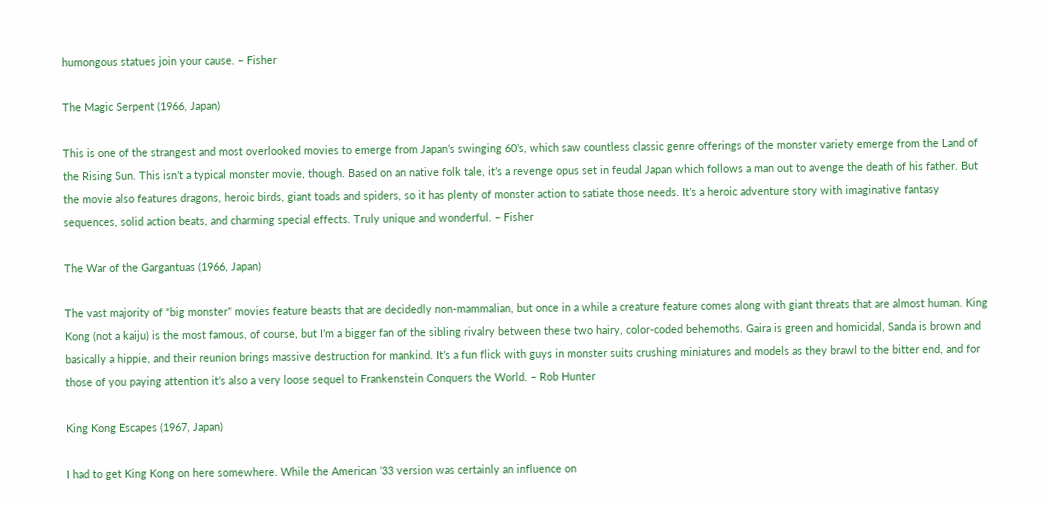humongous statues join your cause. – Fisher

The Magic Serpent (1966, Japan)

This is one of the strangest and most overlooked movies to emerge from Japan’s swinging 60’s, which saw countless classic genre offerings of the monster variety emerge from the Land of the Rising Sun. This isn’t a typical monster movie, though. Based on an native folk tale, it’s a revenge opus set in feudal Japan which follows a man out to avenge the death of his father. But the movie also features dragons, heroic birds, giant toads and spiders, so it has plenty of monster action to satiate those needs. It’s a heroic adventure story with imaginative fantasy sequences, solid action beats, and charming special effects. Truly unique and wonderful. – Fisher

The War of the Gargantuas (1966, Japan)

The vast majority of “big monster” movies feature beasts that are decidedly non-mammalian, but once in a while a creature feature comes along with giant threats that are almost human. King Kong (not a kaiju) is the most famous, of course, but I’m a bigger fan of the sibling rivalry between these two hairy, color-coded behemoths. Gaira is green and homicidal, Sanda is brown and basically a hippie, and their reunion brings massive destruction for mankind. It’s a fun flick with guys in monster suits crushing miniatures and models as they brawl to the bitter end, and for those of you paying attention it’s also a very loose sequel to Frankenstein Conquers the World. – Rob Hunter

King Kong Escapes (1967, Japan)

I had to get King Kong on here somewhere. While the American ’33 version was certainly an influence on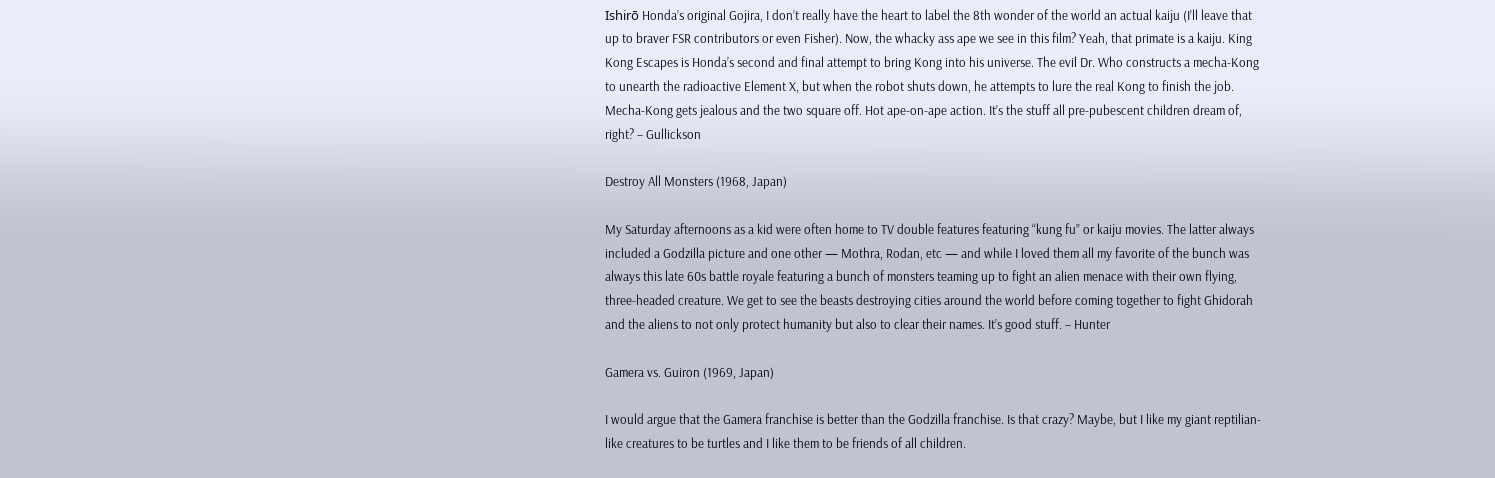Ishirō Honda’s original Gojira, I don’t really have the heart to label the 8th wonder of the world an actual kaiju (I’ll leave that up to braver FSR contributors or even Fisher). Now, the whacky ass ape we see in this film? Yeah, that primate is a kaiju. King Kong Escapes is Honda’s second and final attempt to bring Kong into his universe. The evil Dr. Who constructs a mecha-Kong to unearth the radioactive Element X, but when the robot shuts down, he attempts to lure the real Kong to finish the job. Mecha-Kong gets jealous and the two square off. Hot ape-on-ape action. It’s the stuff all pre-pubescent children dream of, right? – Gullickson

Destroy All Monsters (1968, Japan)

My Saturday afternoons as a kid were often home to TV double features featuring “kung fu” or kaiju movies. The latter always included a Godzilla picture and one other — Mothra, Rodan, etc — and while I loved them all my favorite of the bunch was always this late 60s battle royale featuring a bunch of monsters teaming up to fight an alien menace with their own flying, three-headed creature. We get to see the beasts destroying cities around the world before coming together to fight Ghidorah and the aliens to not only protect humanity but also to clear their names. It’s good stuff. – Hunter

Gamera vs. Guiron (1969, Japan)

I would argue that the Gamera franchise is better than the Godzilla franchise. Is that crazy? Maybe, but I like my giant reptilian-like creatures to be turtles and I like them to be friends of all children.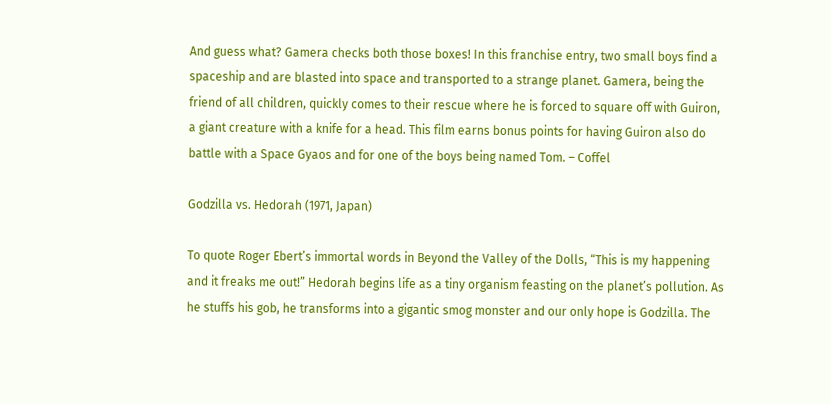And guess what? Gamera checks both those boxes! In this franchise entry, two small boys find a spaceship and are blasted into space and transported to a strange planet. Gamera, being the friend of all children, quickly comes to their rescue where he is forced to square off with Guiron, a giant creature with a knife for a head. This film earns bonus points for having Guiron also do battle with a Space Gyaos and for one of the boys being named Tom. – Coffel

Godzilla vs. Hedorah (1971, Japan)

To quote Roger Ebert’s immortal words in Beyond the Valley of the Dolls, “This is my happening and it freaks me out!” Hedorah begins life as a tiny organism feasting on the planet’s pollution. As he stuffs his gob, he transforms into a gigantic smog monster and our only hope is Godzilla. The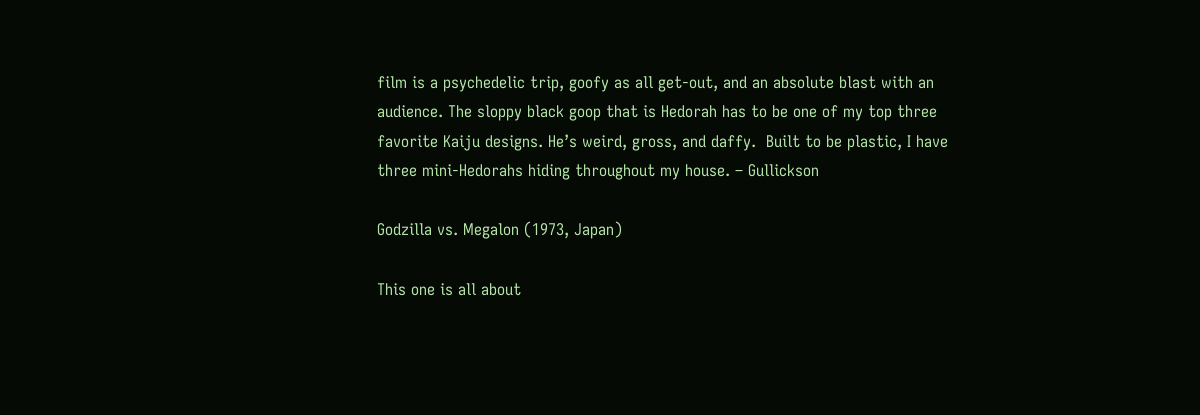film is a psychedelic trip, goofy as all get-out, and an absolute blast with an audience. The sloppy black goop that is Hedorah has to be one of my top three favorite Kaiju designs. He’s weird, gross, and daffy.  Built to be plastic, I have three mini-Hedorahs hiding throughout my house. – Gullickson

Godzilla vs. Megalon (1973, Japan)

This one is all about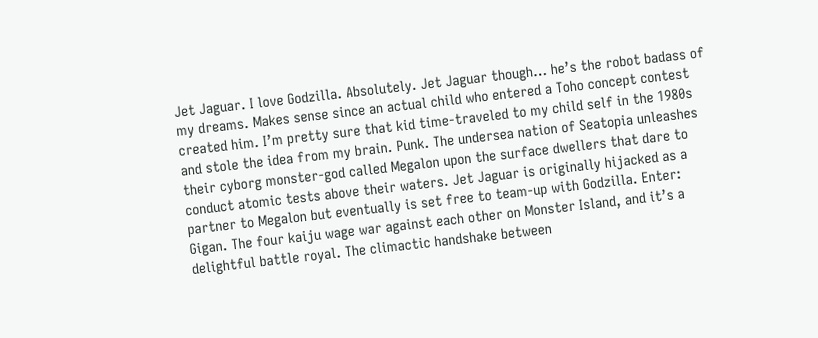Jet Jaguar. I love Godzilla. Absolutely. Jet Jaguar though… he’s the robot badass of my dreams. Makes sense since an actual child who entered a Toho concept contest created him. I’m pretty sure that kid time-traveled to my child self in the 1980s and stole the idea from my brain. Punk. The undersea nation of Seatopia unleashes their cyborg monster-god called Megalon upon the surface dwellers that dare to conduct atomic tests above their waters. Jet Jaguar is originally hijacked as a partner to Megalon but eventually is set free to team-up with Godzilla. Enter: Gigan. The four kaiju wage war against each other on Monster Island, and it’s a delightful battle royal. The climactic handshake between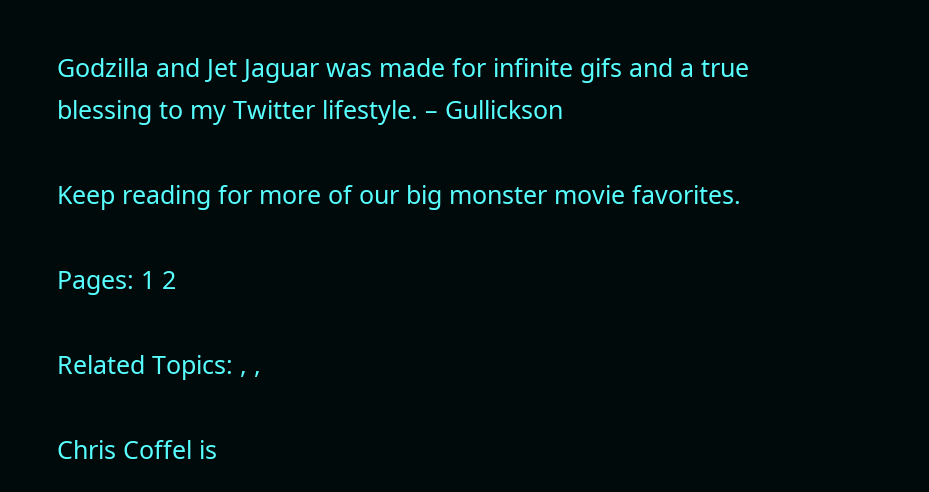Godzilla and Jet Jaguar was made for infinite gifs and a true blessing to my Twitter lifestyle. – Gullickson

Keep reading for more of our big monster movie favorites.

Pages: 1 2

Related Topics: , ,

Chris Coffel is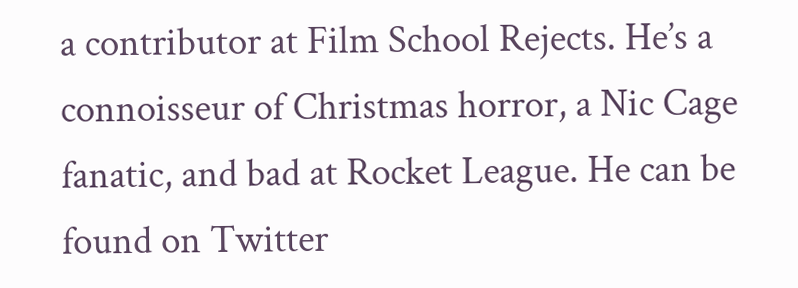a contributor at Film School Rejects. He’s a connoisseur of Christmas horror, a Nic Cage fanatic, and bad at Rocket League. He can be found on Twitter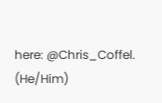here: @Chris_Coffel. (He/Him)